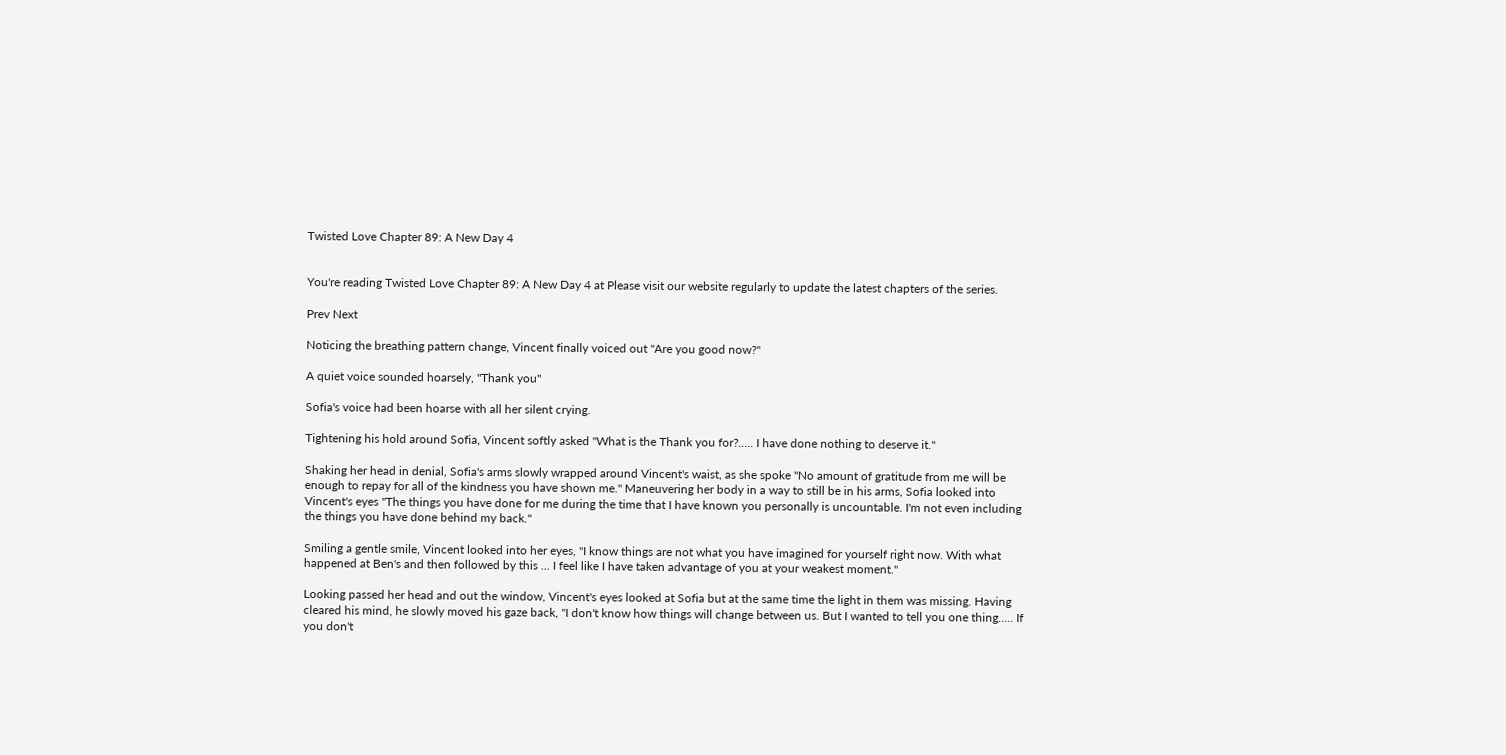Twisted Love Chapter 89: A New Day 4


You're reading Twisted Love Chapter 89: A New Day 4 at Please visit our website regularly to update the latest chapters of the series.

Prev Next

Noticing the breathing pattern change, Vincent finally voiced out "Are you good now?"

A quiet voice sounded hoarsely, "Thank you"

Sofia's voice had been hoarse with all her silent crying.

Tightening his hold around Sofia, Vincent softly asked "What is the Thank you for?..... I have done nothing to deserve it."

Shaking her head in denial, Sofia's arms slowly wrapped around Vincent's waist, as she spoke "No amount of gratitude from me will be enough to repay for all of the kindness you have shown me." Maneuvering her body in a way to still be in his arms, Sofia looked into Vincent's eyes "The things you have done for me during the time that I have known you personally is uncountable. I'm not even including the things you have done behind my back."

Smiling a gentle smile, Vincent looked into her eyes, "I know things are not what you have imagined for yourself right now. With what happened at Ben's and then followed by this ... I feel like I have taken advantage of you at your weakest moment."

Looking passed her head and out the window, Vincent's eyes looked at Sofia but at the same time the light in them was missing. Having cleared his mind, he slowly moved his gaze back, "I don't know how things will change between us. But I wanted to tell you one thing..... If you don't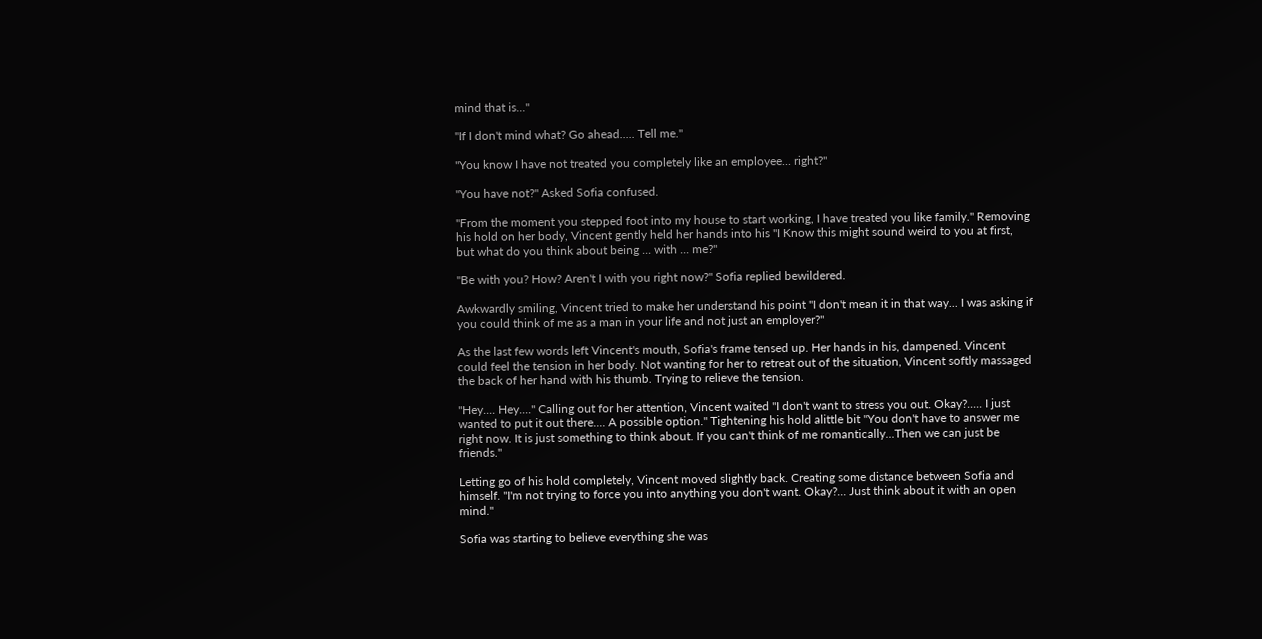mind that is..."

"If I don't mind what? Go ahead..... Tell me."

"You know I have not treated you completely like an employee... right?"

"You have not?" Asked Sofia confused.

"From the moment you stepped foot into my house to start working, I have treated you like family." Removing his hold on her body, Vincent gently held her hands into his "I Know this might sound weird to you at first, but what do you think about being ... with ... me?"

"Be with you? How? Aren't I with you right now?" Sofia replied bewildered.

Awkwardly smiling, Vincent tried to make her understand his point "I don't mean it in that way... I was asking if you could think of me as a man in your life and not just an employer?"

As the last few words left Vincent's mouth, Sofia's frame tensed up. Her hands in his, dampened. Vincent could feel the tension in her body. Not wanting for her to retreat out of the situation, Vincent softly massaged the back of her hand with his thumb. Trying to relieve the tension.

"Hey.... Hey...." Calling out for her attention, Vincent waited "I don't want to stress you out. Okay?..... I just wanted to put it out there.... A possible option." Tightening his hold alittle bit "You don't have to answer me right now. It is just something to think about. If you can't think of me romantically...Then we can just be friends."

Letting go of his hold completely, Vincent moved slightly back. Creating some distance between Sofia and himself. "I'm not trying to force you into anything you don't want. Okay?... Just think about it with an open mind."

Sofia was starting to believe everything she was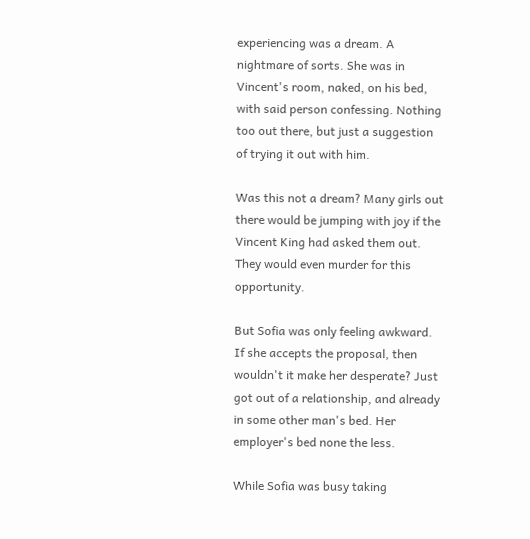experiencing was a dream. A nightmare of sorts. She was in Vincent's room, naked, on his bed, with said person confessing. Nothing too out there, but just a suggestion of trying it out with him.

Was this not a dream? Many girls out there would be jumping with joy if the Vincent King had asked them out. They would even murder for this opportunity.

But Sofia was only feeling awkward. If she accepts the proposal, then wouldn't it make her desperate? Just got out of a relationship, and already in some other man's bed. Her employer's bed none the less.

While Sofia was busy taking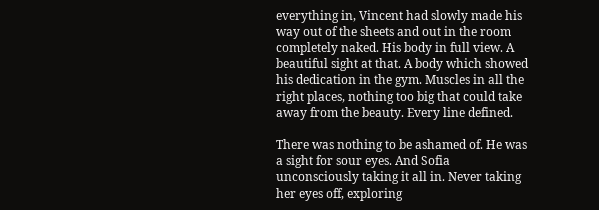everything in, Vincent had slowly made his way out of the sheets and out in the room completely naked. His body in full view. A beautiful sight at that. A body which showed his dedication in the gym. Muscles in all the right places, nothing too big that could take away from the beauty. Every line defined.

There was nothing to be ashamed of. He was a sight for sour eyes. And Sofia unconsciously taking it all in. Never taking her eyes off, exploring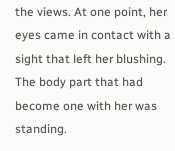the views. At one point, her eyes came in contact with a sight that left her blushing. The body part that had become one with her was standing.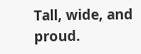Tall, wide, and proud.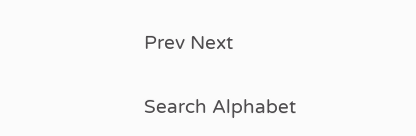Prev Next

Search Alphabet